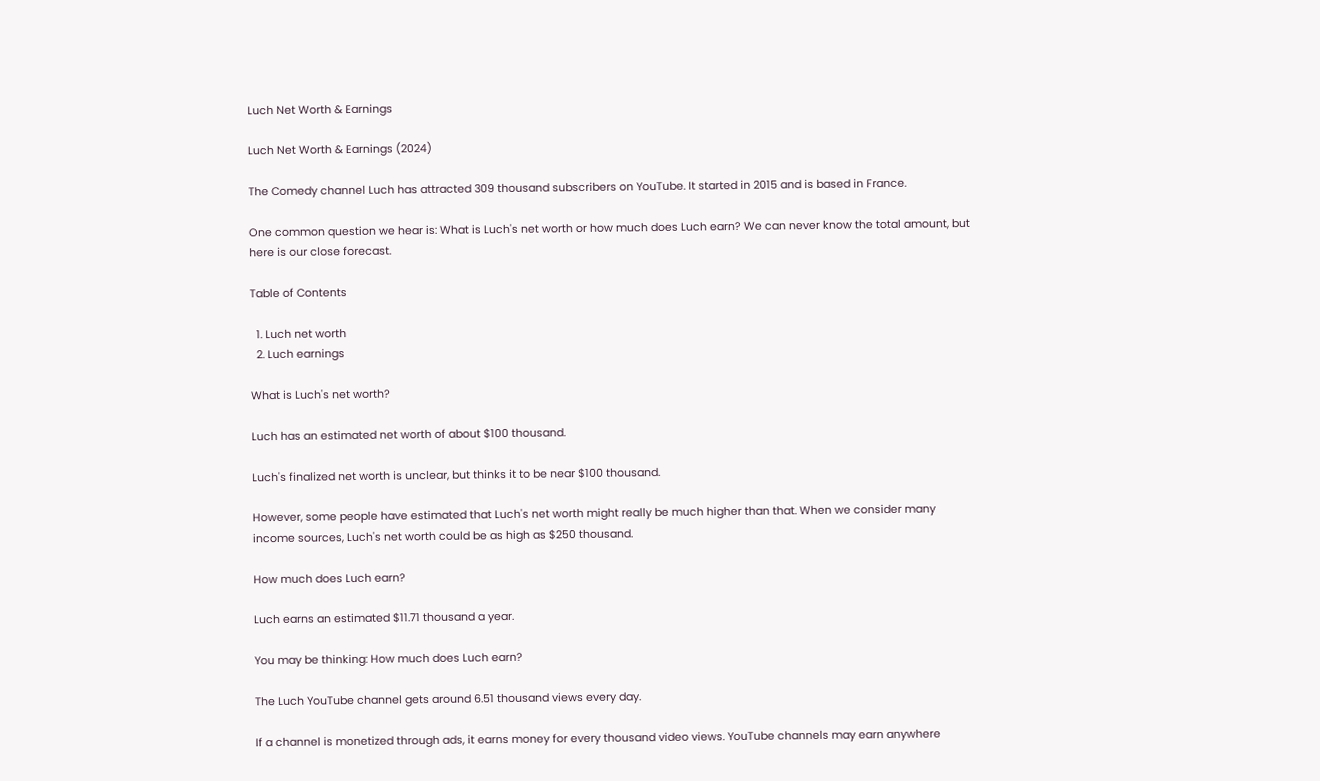Luch Net Worth & Earnings

Luch Net Worth & Earnings (2024)

The Comedy channel Luch has attracted 309 thousand subscribers on YouTube. It started in 2015 and is based in France.

One common question we hear is: What is Luch's net worth or how much does Luch earn? We can never know the total amount, but here is our close forecast.

Table of Contents

  1. Luch net worth
  2. Luch earnings

What is Luch's net worth?

Luch has an estimated net worth of about $100 thousand.

Luch's finalized net worth is unclear, but thinks it to be near $100 thousand.

However, some people have estimated that Luch's net worth might really be much higher than that. When we consider many income sources, Luch's net worth could be as high as $250 thousand.

How much does Luch earn?

Luch earns an estimated $11.71 thousand a year.

You may be thinking: How much does Luch earn?

The Luch YouTube channel gets around 6.51 thousand views every day.

If a channel is monetized through ads, it earns money for every thousand video views. YouTube channels may earn anywhere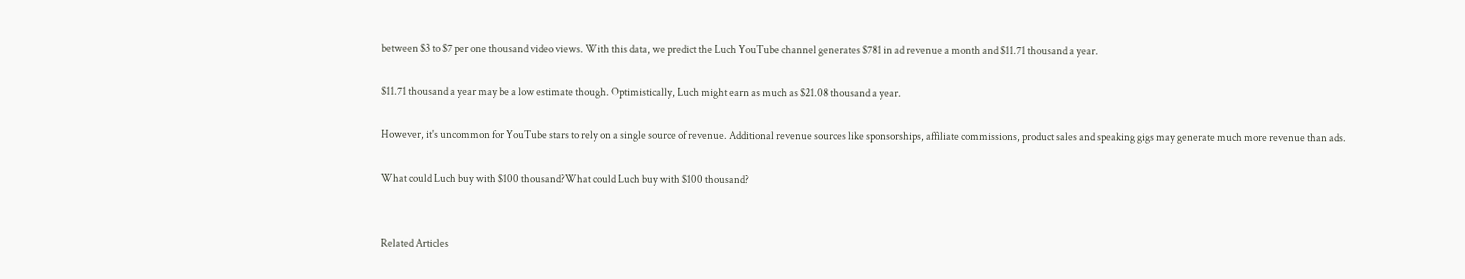between $3 to $7 per one thousand video views. With this data, we predict the Luch YouTube channel generates $781 in ad revenue a month and $11.71 thousand a year.

$11.71 thousand a year may be a low estimate though. Optimistically, Luch might earn as much as $21.08 thousand a year.

However, it's uncommon for YouTube stars to rely on a single source of revenue. Additional revenue sources like sponsorships, affiliate commissions, product sales and speaking gigs may generate much more revenue than ads.

What could Luch buy with $100 thousand?What could Luch buy with $100 thousand?


Related Articles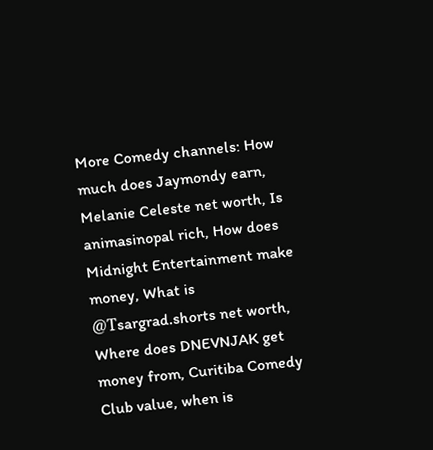More Comedy channels: How much does Jaymondy earn, Melanie Celeste net worth, Is animasinopal rich, How does Midnight Entertainment make money, What is @Тsargrad.shorts net worth, Where does DNEVNJAK get money from, Curitiba Comedy Club value, when is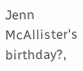Jenn McAllister's birthday?,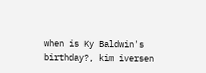when is Ky Baldwin's birthday?, kim iversen